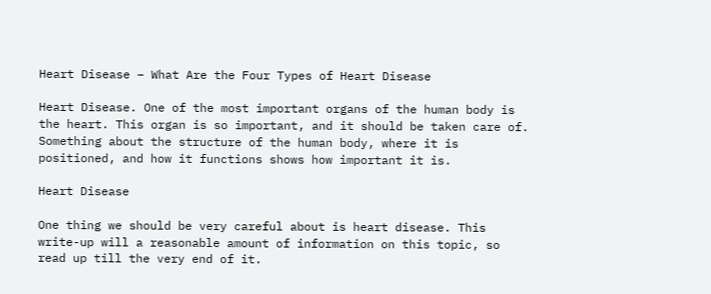Heart Disease – What Are the Four Types of Heart Disease

Heart Disease. One of the most important organs of the human body is the heart. This organ is so important, and it should be taken care of. Something about the structure of the human body, where it is positioned, and how it functions shows how important it is.

Heart Disease

One thing we should be very careful about is heart disease. This write-up will a reasonable amount of information on this topic, so read up till the very end of it.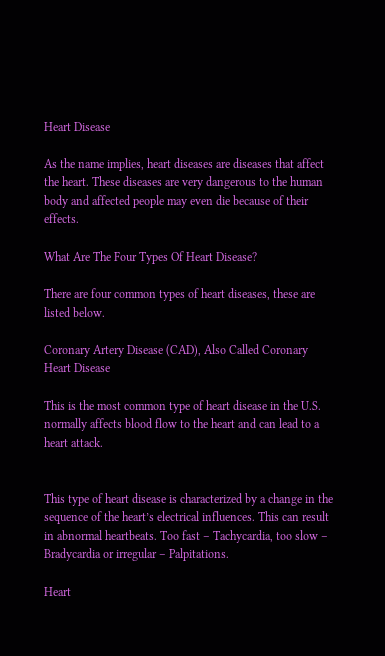Heart Disease

As the name implies, heart diseases are diseases that affect the heart. These diseases are very dangerous to the human body and affected people may even die because of their effects.

What Are The Four Types Of Heart Disease?

There are four common types of heart diseases, these are listed below.

Coronary Artery Disease (CAD), Also Called Coronary Heart Disease

This is the most common type of heart disease in the U.S. normally affects blood flow to the heart and can lead to a heart attack.


This type of heart disease is characterized by a change in the sequence of the heart’s electrical influences. This can result in abnormal heartbeats. Too fast – Tachycardia, too slow – Bradycardia or irregular – Palpitations.

Heart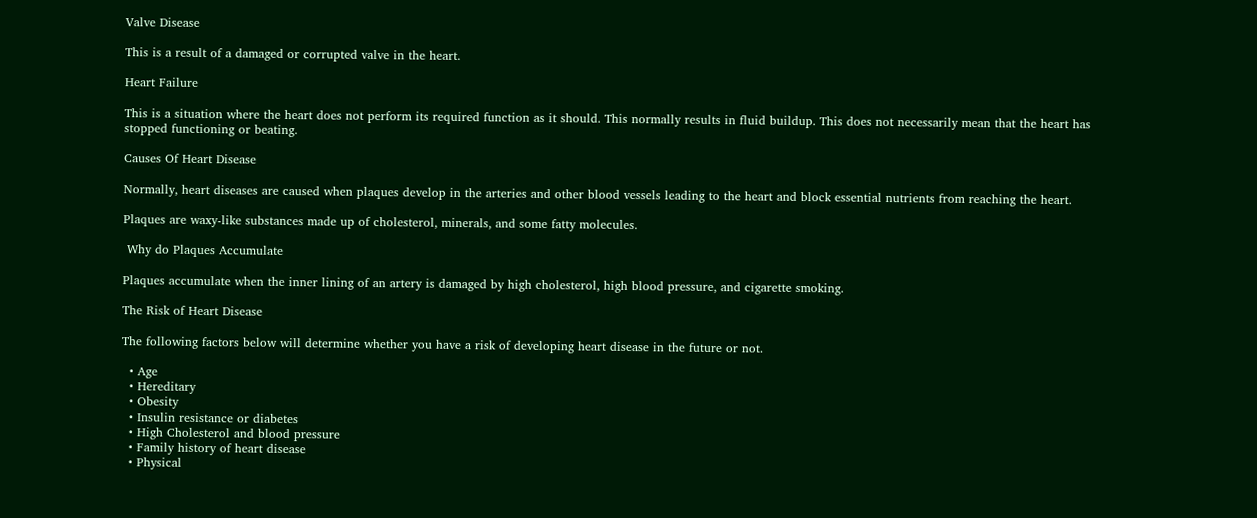Valve Disease

This is a result of a damaged or corrupted valve in the heart.

Heart Failure

This is a situation where the heart does not perform its required function as it should. This normally results in fluid buildup. This does not necessarily mean that the heart has stopped functioning or beating.

Causes Of Heart Disease

Normally, heart diseases are caused when plaques develop in the arteries and other blood vessels leading to the heart and block essential nutrients from reaching the heart.

Plaques are waxy-like substances made up of cholesterol, minerals, and some fatty molecules.

 Why do Plaques Accumulate

Plaques accumulate when the inner lining of an artery is damaged by high cholesterol, high blood pressure, and cigarette smoking.

The Risk of Heart Disease

The following factors below will determine whether you have a risk of developing heart disease in the future or not.

  • Age
  • Hereditary
  • Obesity
  • Insulin resistance or diabetes
  • High Cholesterol and blood pressure
  • Family history of heart disease
  • Physical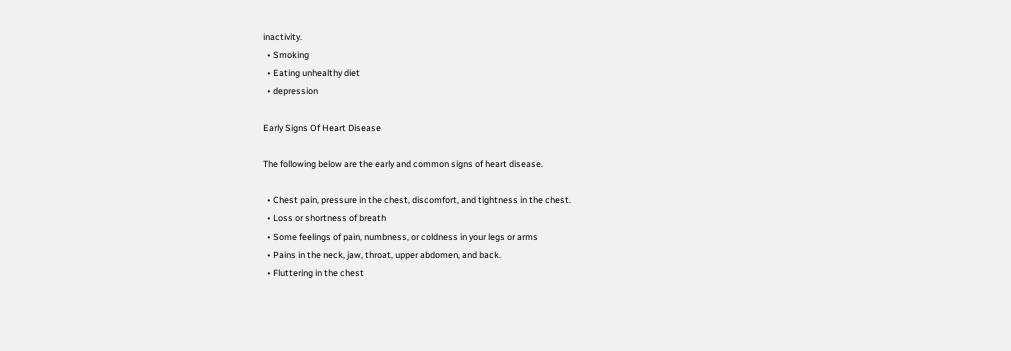inactivity.
  • Smoking
  • Eating unhealthy diet
  • depression

Early Signs Of Heart Disease

The following below are the early and common signs of heart disease.

  • Chest pain, pressure in the chest, discomfort, and tightness in the chest.
  • Loss or shortness of breath
  • Some feelings of pain, numbness, or coldness in your legs or arms
  • Pains in the neck, jaw, throat, upper abdomen, and back.
  • Fluttering in the chest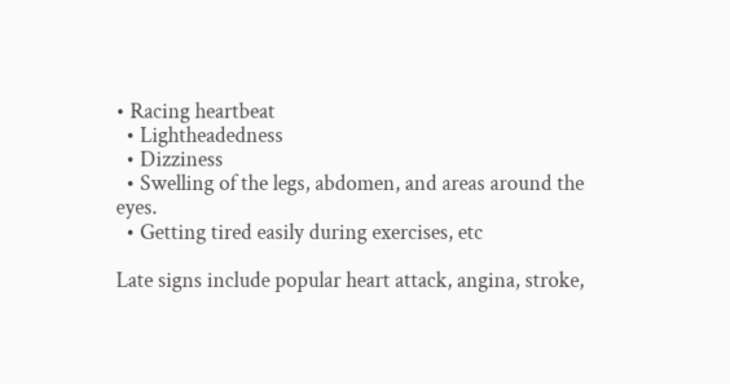• Racing heartbeat
  • Lightheadedness
  • Dizziness
  • Swelling of the legs, abdomen, and areas around the eyes.
  • Getting tired easily during exercises, etc

Late signs include popular heart attack, angina, stroke,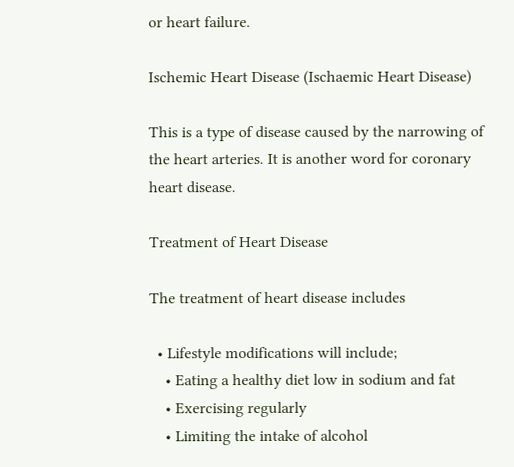or heart failure.

Ischemic Heart Disease (Ischaemic Heart Disease)

This is a type of disease caused by the narrowing of the heart arteries. It is another word for coronary heart disease.

Treatment of Heart Disease

The treatment of heart disease includes

  • Lifestyle modifications will include;
    • Eating a healthy diet low in sodium and fat
    • Exercising regularly
    • Limiting the intake of alcohol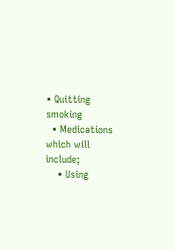• Quitting smoking
  • Medications which will include;
    • Using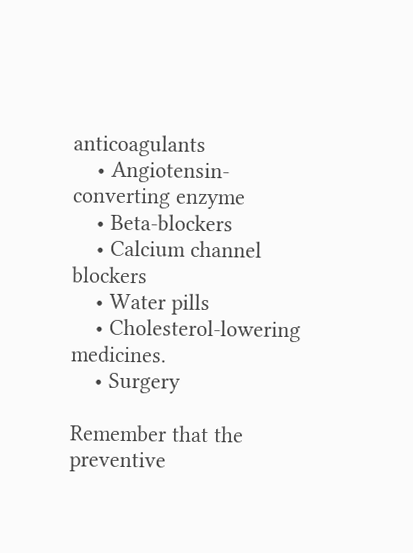anticoagulants
    • Angiotensin-converting enzyme
    • Beta-blockers
    • Calcium channel blockers
    • Water pills
    • Cholesterol-lowering medicines.
    • Surgery

Remember that the preventive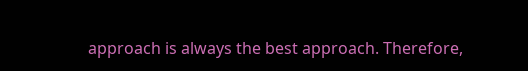approach is always the best approach. Therefore,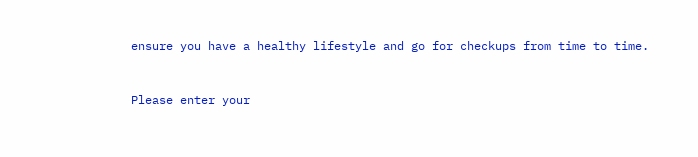ensure you have a healthy lifestyle and go for checkups from time to time.


Please enter your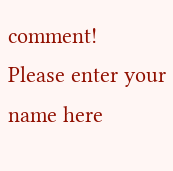comment!
Please enter your name here